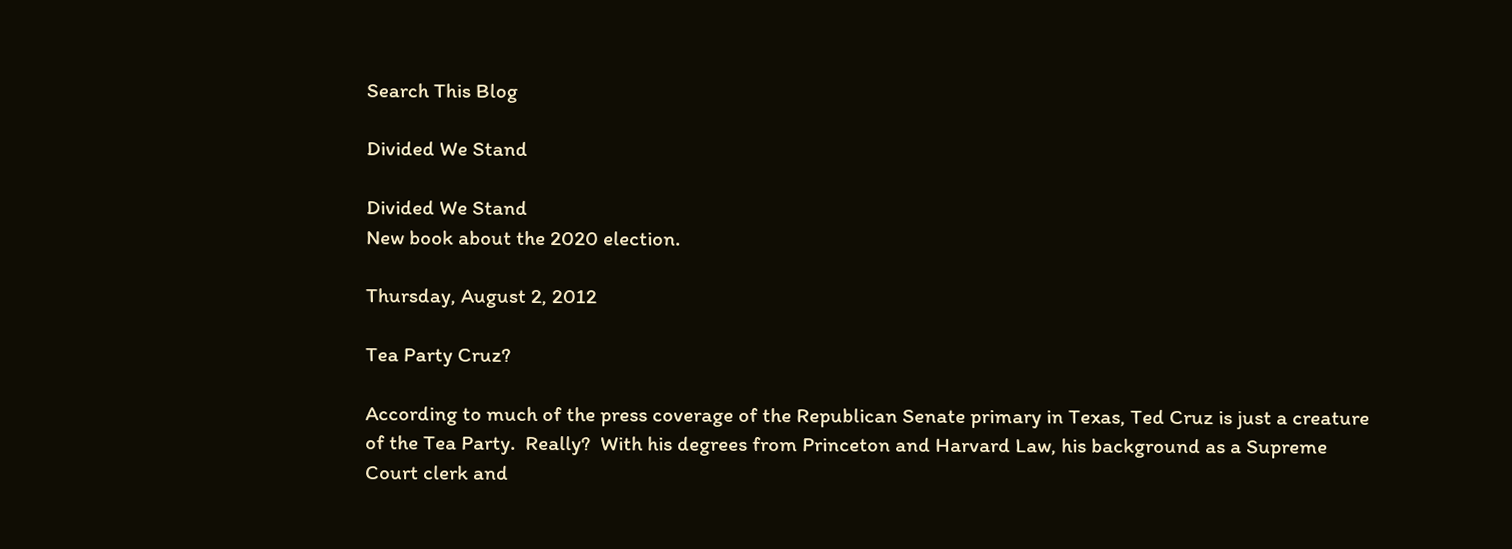Search This Blog

Divided We Stand

Divided We Stand
New book about the 2020 election.

Thursday, August 2, 2012

Tea Party Cruz?

According to much of the press coverage of the Republican Senate primary in Texas, Ted Cruz is just a creature of the Tea Party.  Really?  With his degrees from Princeton and Harvard Law, his background as a Supreme Court clerk and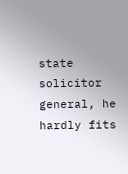state solicitor general, he hardly fits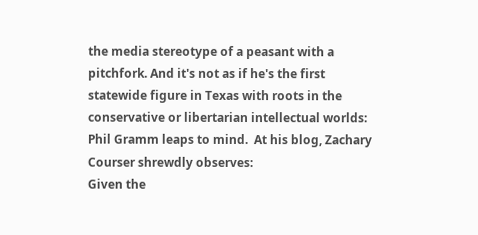the media stereotype of a peasant with a pitchfork. And it's not as if he's the first statewide figure in Texas with roots in the conservative or libertarian intellectual worlds:  Phil Gramm leaps to mind.  At his blog, Zachary Courser shrewdly observes:
Given the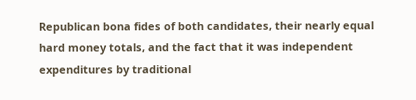Republican bona fides of both candidates, their nearly equal hard money totals, and the fact that it was independent expenditures by traditional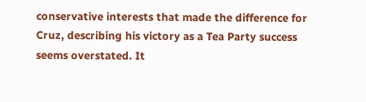conservative interests that made the difference for Cruz, describing his victory as a Tea Party success seems overstated. It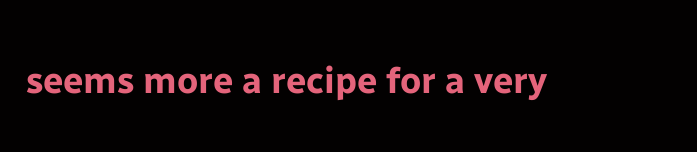seems more a recipe for a very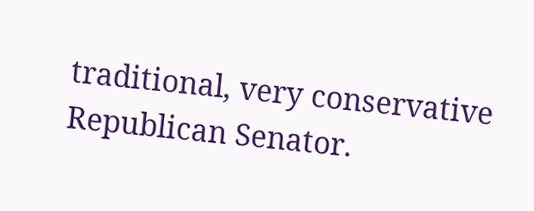traditional, very conservative Republican Senator.